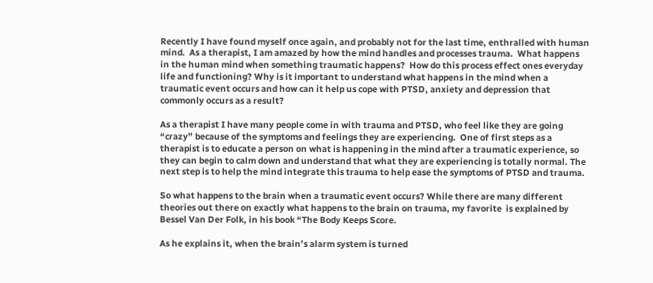Recently I have found myself once again, and probably not for the last time, enthralled with human mind.  As a therapist, I am amazed by how the mind handles and processes trauma.  What happens in the human mind when something traumatic happens?  How do this process effect ones everyday life and functioning? Why is it important to understand what happens in the mind when a traumatic event occurs and how can it help us cope with PTSD, anxiety and depression that commonly occurs as a result?

As a therapist I have many people come in with trauma and PTSD, who feel like they are going “crazy” because of the symptoms and feelings they are experiencing.  One of first steps as a therapist is to educate a person on what is happening in the mind after a traumatic experience, so they can begin to calm down and understand that what they are experiencing is totally normal. The next step is to help the mind integrate this trauma to help ease the symptoms of PTSD and trauma.

So what happens to the brain when a traumatic event occurs? While there are many different theories out there on exactly what happens to the brain on trauma, my favorite  is explained by Bessel Van Der Folk, in his book “The Body Keeps Score.

As he explains it, when the brain’s alarm system is turned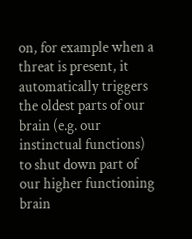on, for example when a threat is present, it automatically triggers the oldest parts of our brain (e.g. our instinctual functions) to shut down part of our higher functioning brain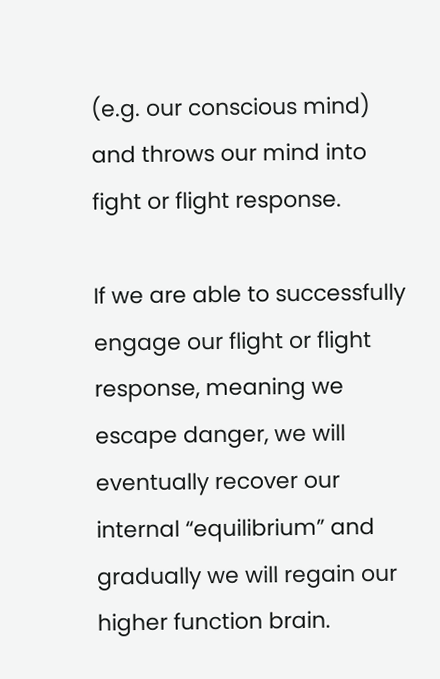(e.g. our conscious mind) and throws our mind into fight or flight response.

If we are able to successfully engage our flight or flight response, meaning we escape danger, we will eventually recover our internal “equilibrium” and gradually we will regain our higher function brain.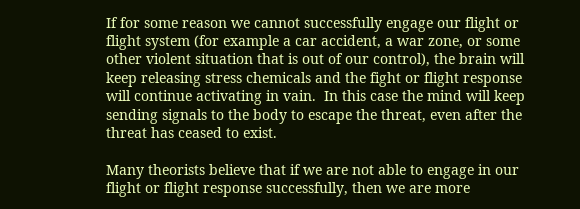If for some reason we cannot successfully engage our flight or flight system (for example a car accident, a war zone, or some other violent situation that is out of our control), the brain will keep releasing stress chemicals and the fight or flight response will continue activating in vain.  In this case the mind will keep sending signals to the body to escape the threat, even after the threat has ceased to exist.

Many theorists believe that if we are not able to engage in our flight or flight response successfully, then we are more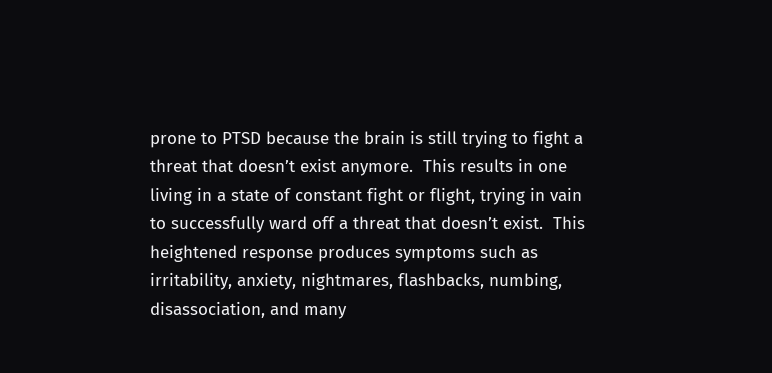prone to PTSD because the brain is still trying to fight a threat that doesn’t exist anymore.  This results in one living in a state of constant fight or flight, trying in vain to successfully ward off a threat that doesn’t exist.  This heightened response produces symptoms such as irritability, anxiety, nightmares, flashbacks, numbing, disassociation, and many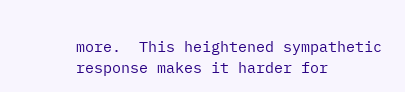more.  This heightened sympathetic response makes it harder for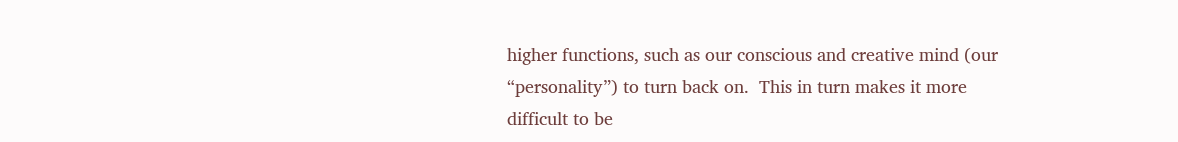higher functions, such as our conscious and creative mind (our “personality”) to turn back on.  This in turn makes it more difficult to be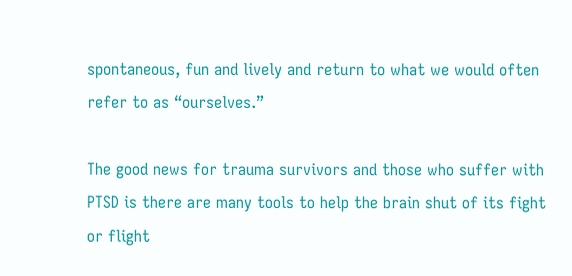spontaneous, fun and lively and return to what we would often refer to as “ourselves.”

The good news for trauma survivors and those who suffer with PTSD is there are many tools to help the brain shut of its fight or flight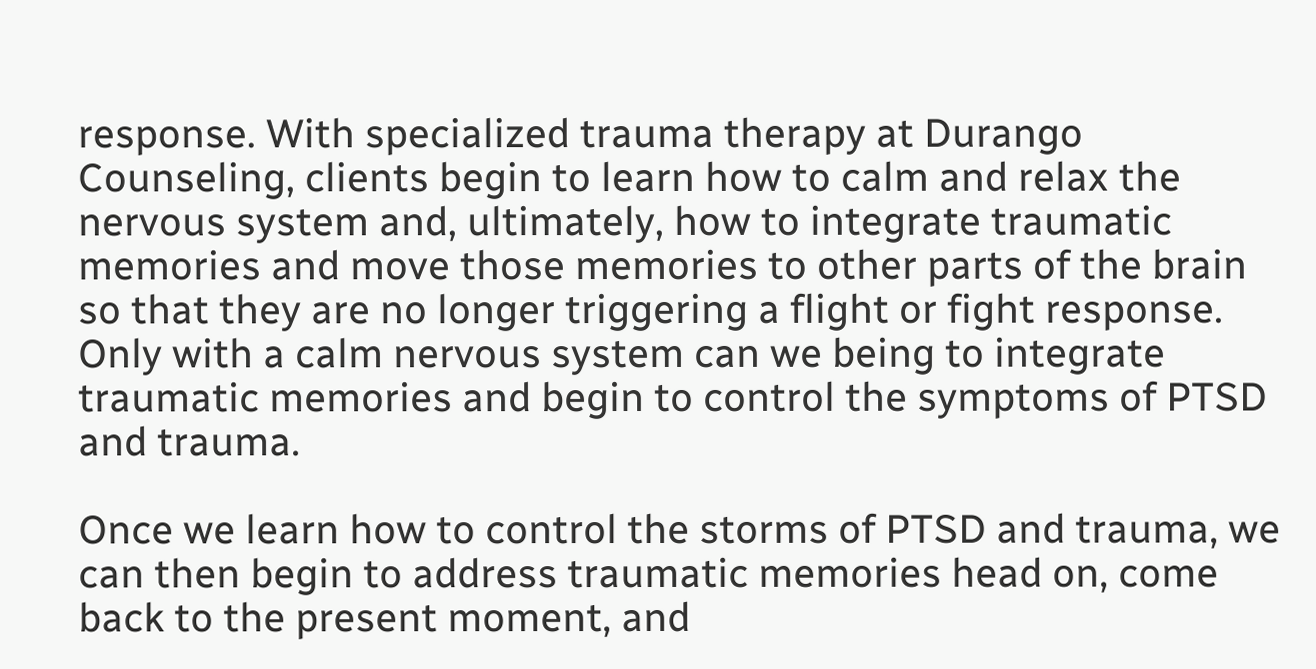response. With specialized trauma therapy at Durango Counseling, clients begin to learn how to calm and relax the nervous system and, ultimately, how to integrate traumatic memories and move those memories to other parts of the brain so that they are no longer triggering a flight or fight response. Only with a calm nervous system can we being to integrate traumatic memories and begin to control the symptoms of PTSD and trauma.

Once we learn how to control the storms of PTSD and trauma, we can then begin to address traumatic memories head on, come back to the present moment, and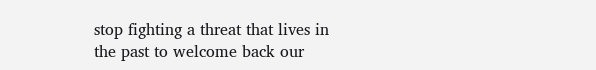stop fighting a threat that lives in the past to welcome back our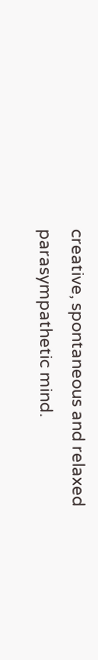creative, spontaneous and relaxed parasympathetic mind.